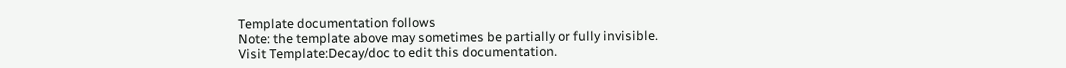Template documentation follows
Note: the template above may sometimes be partially or fully invisible.
Visit Template:Decay/doc to edit this documentation.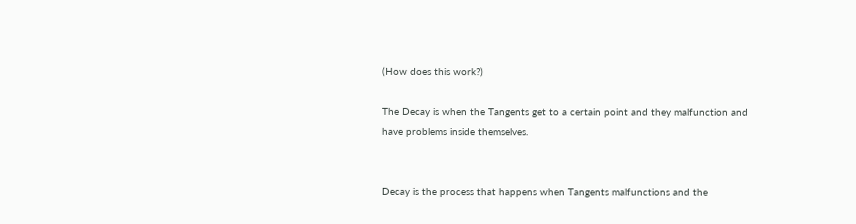(How does this work?)

The Decay is when the Tangents get to a certain point and they malfunction and have problems inside themselves.


Decay is the process that happens when Tangents malfunctions and the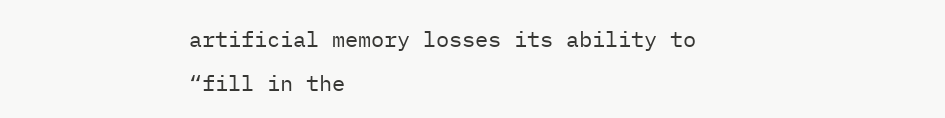artificial memory losses its ability to “fill in the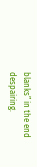blanks” in the end despairing.